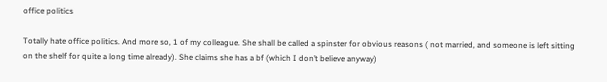office politics

Totally hate office politics. And more so, 1 of my colleague. She shall be called a spinster for obvious reasons ( not married, and someone is left sitting on the shelf for quite a long time already). She claims she has a bf (which I don’t believe anyway)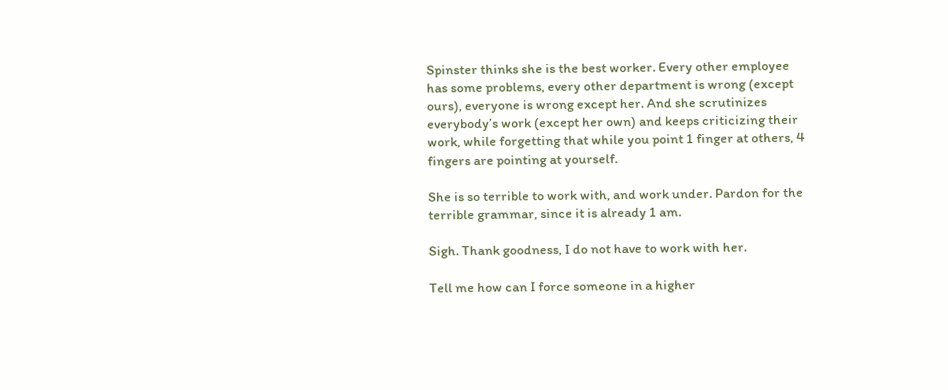Spinster thinks she is the best worker. Every other employee has some problems, every other department is wrong (except ours), everyone is wrong except her. And she scrutinizes everybody’s work (except her own) and keeps criticizing their work, while forgetting that while you point 1 finger at others, 4 fingers are pointing at yourself.

She is so terrible to work with, and work under. Pardon for the terrible grammar, since it is already 1 am.

Sigh. Thank goodness, I do not have to work with her.

Tell me how can I force someone in a higher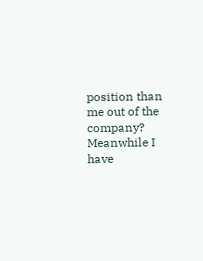position than me out of the company? Meanwhile I have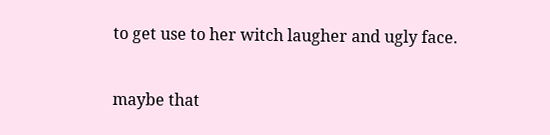to get use to her witch laugher and ugly face.

maybe that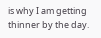is why I am getting thinner by the day.